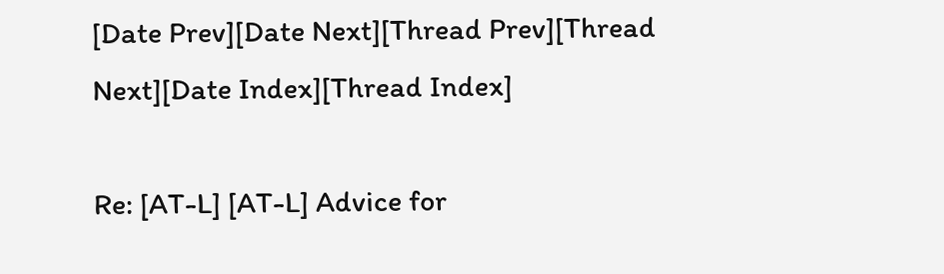[Date Prev][Date Next][Thread Prev][Thread Next][Date Index][Thread Index]

Re: [AT-L] [AT-L] Advice for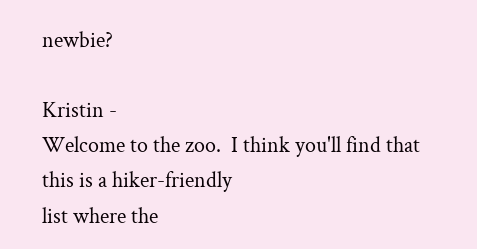newbie?

Kristin -
Welcome to the zoo.  I think you'll find that this is a hiker-friendly
list where the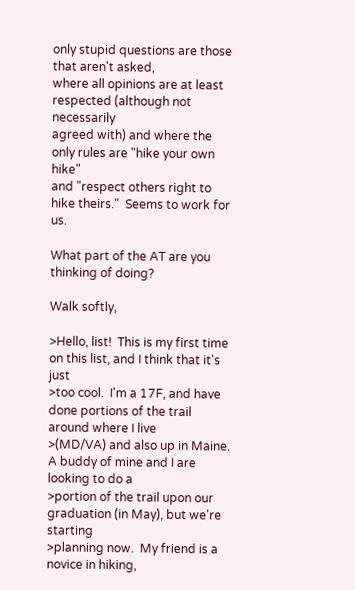only stupid questions are those that aren't asked,
where all opinions are at least respected (although not necessarily
agreed with) and where the only rules are "hike your own hike"
and "respect others right to hike theirs."  Seems to work for us.

What part of the AT are you thinking of doing?

Walk softly,

>Hello, list!  This is my first time on this list, and I think that it's just
>too cool.  I'm a 17F, and have done portions of the trail around where I live
>(MD/VA) and also up in Maine.  A buddy of mine and I are looking to do a
>portion of the trail upon our graduation (in May), but we're starting
>planning now.  My friend is a novice in hiking,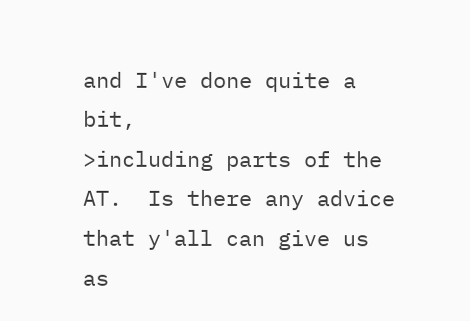and I've done quite a bit,
>including parts of the AT.  Is there any advice that y'all can give us as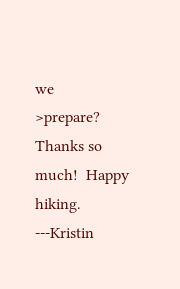we
>prepare?  Thanks so much!  Happy hiking.  ---Kristin